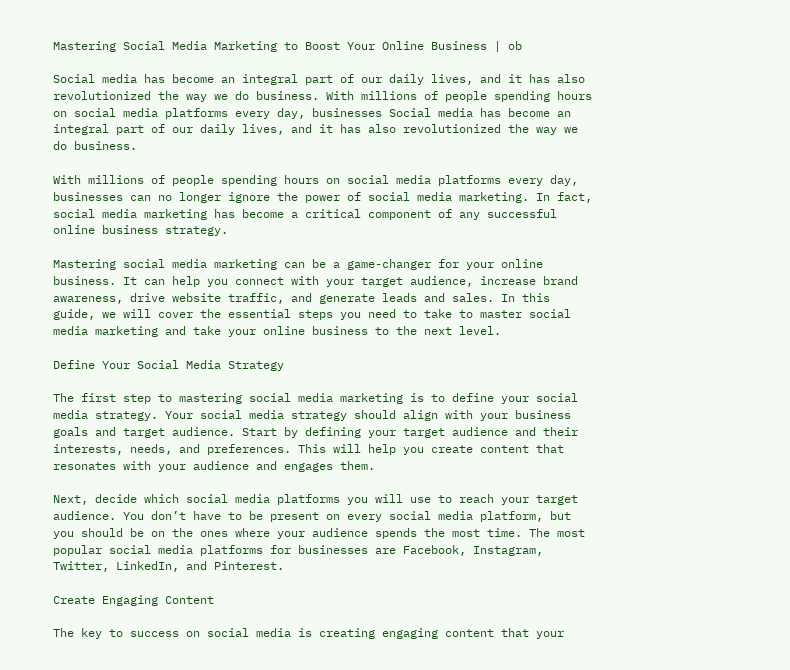Mastering Social Media Marketing to Boost Your Online Business | ob

Social media has become an integral part of our daily lives, and it has also revolutionized the way we do business. With millions of people spending hours on social media platforms every day, businesses Social media has become an integral part of our daily lives, and it has also revolutionized the way we do business.

With millions of people spending hours on social media platforms every day, businesses can no longer ignore the power of social media marketing. In fact, social media marketing has become a critical component of any successful online business strategy.

Mastering social media marketing can be a game-changer for your online business. It can help you connect with your target audience, increase brand awareness, drive website traffic, and generate leads and sales. In this guide, we will cover the essential steps you need to take to master social media marketing and take your online business to the next level.

Define Your Social Media Strategy

The first step to mastering social media marketing is to define your social media strategy. Your social media strategy should align with your business goals and target audience. Start by defining your target audience and their interests, needs, and preferences. This will help you create content that resonates with your audience and engages them.

Next, decide which social media platforms you will use to reach your target audience. You don’t have to be present on every social media platform, but you should be on the ones where your audience spends the most time. The most popular social media platforms for businesses are Facebook, Instagram, Twitter, LinkedIn, and Pinterest.

Create Engaging Content

The key to success on social media is creating engaging content that your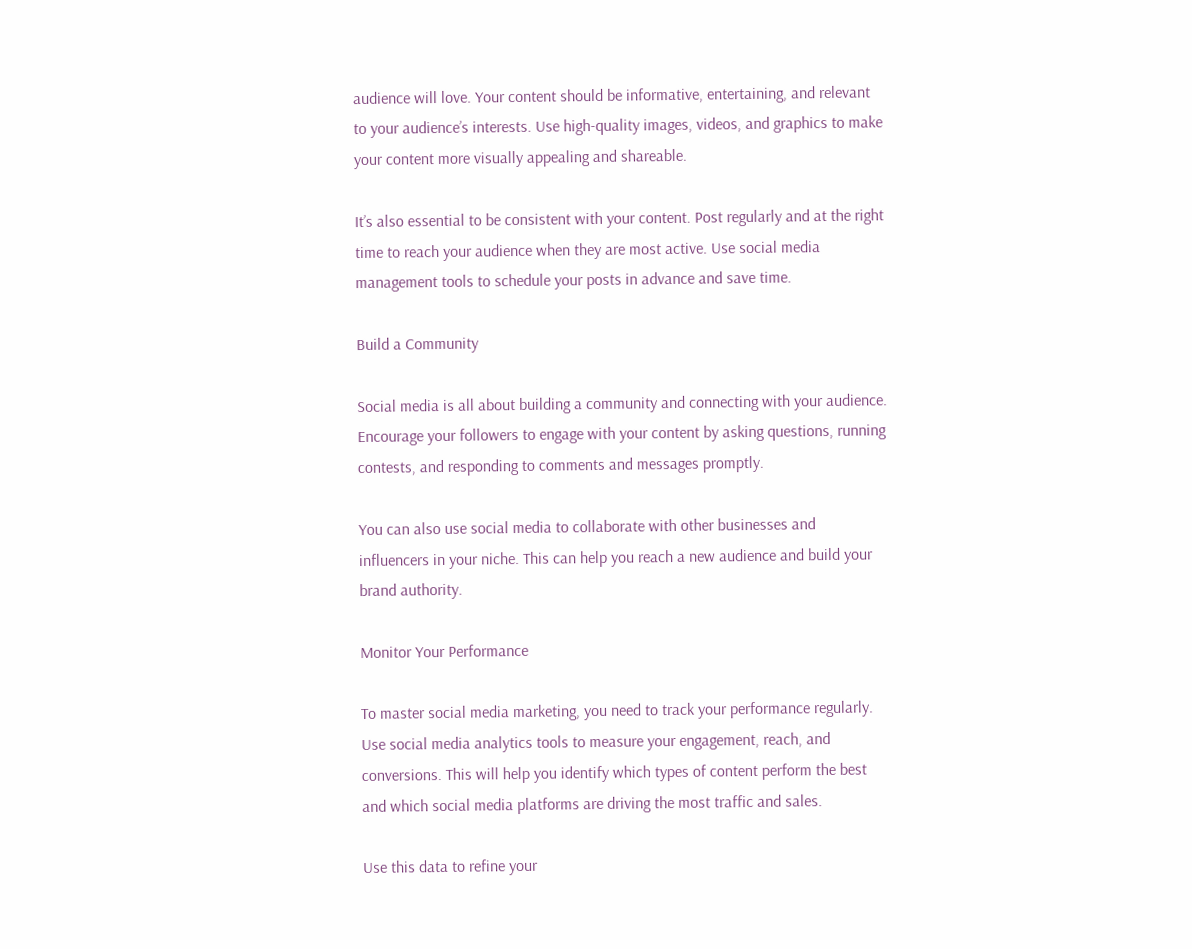audience will love. Your content should be informative, entertaining, and relevant to your audience’s interests. Use high-quality images, videos, and graphics to make your content more visually appealing and shareable.

It’s also essential to be consistent with your content. Post regularly and at the right time to reach your audience when they are most active. Use social media management tools to schedule your posts in advance and save time.

Build a Community

Social media is all about building a community and connecting with your audience. Encourage your followers to engage with your content by asking questions, running contests, and responding to comments and messages promptly.

You can also use social media to collaborate with other businesses and influencers in your niche. This can help you reach a new audience and build your brand authority.

Monitor Your Performance

To master social media marketing, you need to track your performance regularly. Use social media analytics tools to measure your engagement, reach, and conversions. This will help you identify which types of content perform the best and which social media platforms are driving the most traffic and sales.

Use this data to refine your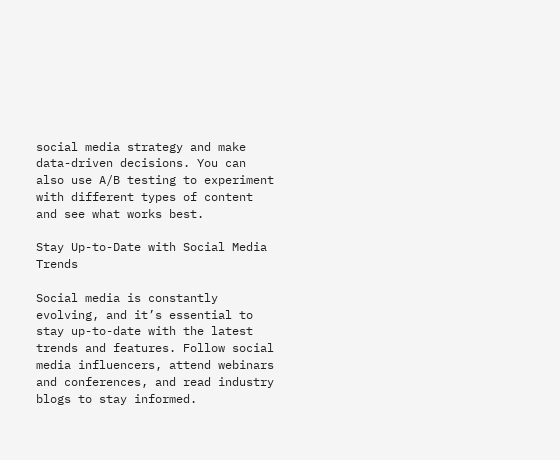social media strategy and make data-driven decisions. You can also use A/B testing to experiment with different types of content and see what works best.

Stay Up-to-Date with Social Media Trends

Social media is constantly evolving, and it’s essential to stay up-to-date with the latest trends and features. Follow social media influencers, attend webinars and conferences, and read industry blogs to stay informed.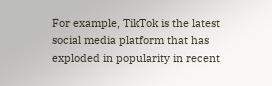For example, TikTok is the latest social media platform that has exploded in popularity in recent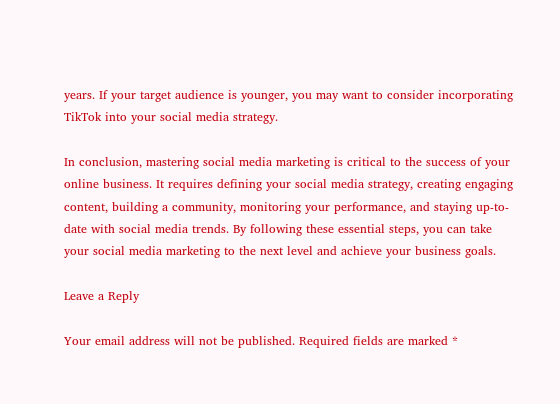years. If your target audience is younger, you may want to consider incorporating TikTok into your social media strategy.

In conclusion, mastering social media marketing is critical to the success of your online business. It requires defining your social media strategy, creating engaging content, building a community, monitoring your performance, and staying up-to-date with social media trends. By following these essential steps, you can take your social media marketing to the next level and achieve your business goals.

Leave a Reply

Your email address will not be published. Required fields are marked *